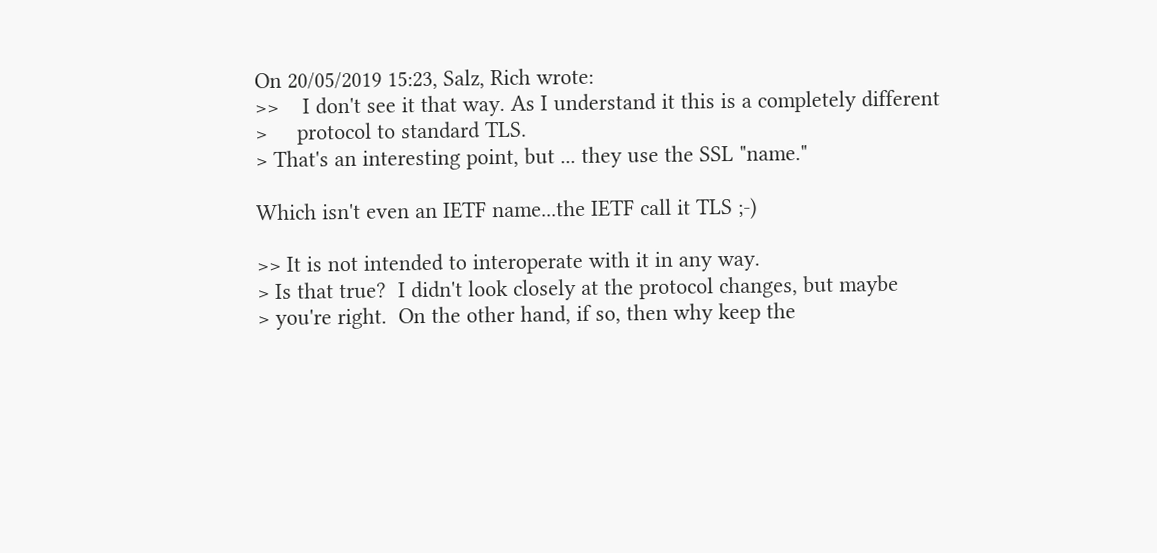On 20/05/2019 15:23, Salz, Rich wrote:
>>    I don't see it that way. As I understand it this is a completely different
>     protocol to standard TLS.
> That's an interesting point, but ... they use the SSL "name."

Which isn't even an IETF name...the IETF call it TLS ;-)

>> It is not intended to interoperate with it in any way.
> Is that true?  I didn't look closely at the protocol changes, but maybe
> you're right.  On the other hand, if so, then why keep the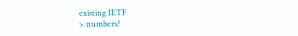existing IETF
> numbers?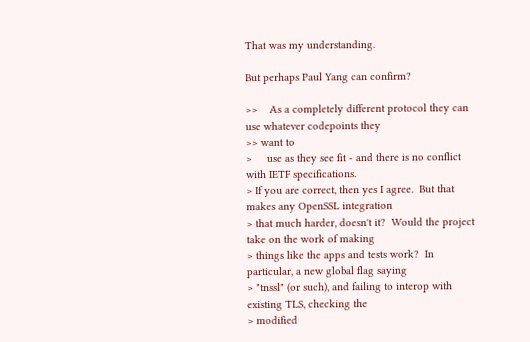That was my understanding.

But perhaps Paul Yang can confirm?

>>    As a completely different protocol they can use whatever codepoints they
>> want to
>     use as they see fit - and there is no conflict with IETF specifications.
> If you are correct, then yes I agree.  But that makes any OpenSSL integration
> that much harder, doesn't it?  Would the project take on the work of making
> things like the apps and tests work?  In particular, a new global flag saying
> "tnssl" (or such), and failing to interop with existing TLS, checking the
> modified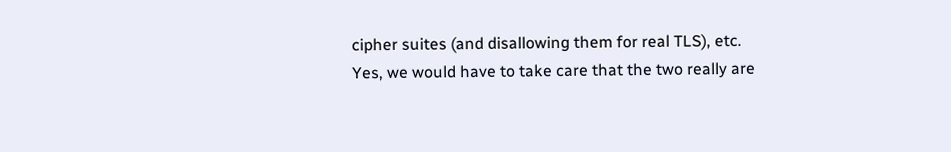cipher suites (and disallowing them for real TLS), etc.
Yes, we would have to take care that the two really are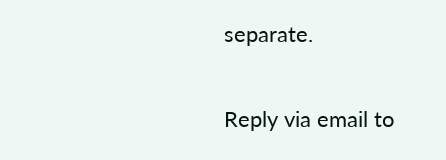separate.


Reply via email to